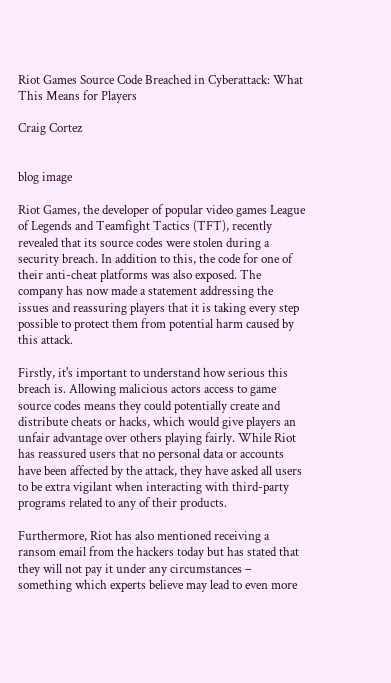Riot Games Source Code Breached in Cyberattack: What This Means for Players

Craig Cortez


blog image

Riot Games, the developer of popular video games League of Legends and Teamfight Tactics (TFT), recently revealed that its source codes were stolen during a security breach. In addition to this, the code for one of their anti-cheat platforms was also exposed. The company has now made a statement addressing the issues and reassuring players that it is taking every step possible to protect them from potential harm caused by this attack.

Firstly, it's important to understand how serious this breach is. Allowing malicious actors access to game source codes means they could potentially create and distribute cheats or hacks, which would give players an unfair advantage over others playing fairly. While Riot has reassured users that no personal data or accounts have been affected by the attack, they have asked all users to be extra vigilant when interacting with third-party programs related to any of their products.

Furthermore, Riot has also mentioned receiving a ransom email from the hackers today but has stated that they will not pay it under any circumstances – something which experts believe may lead to even more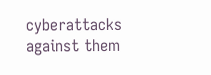cyberattacks against them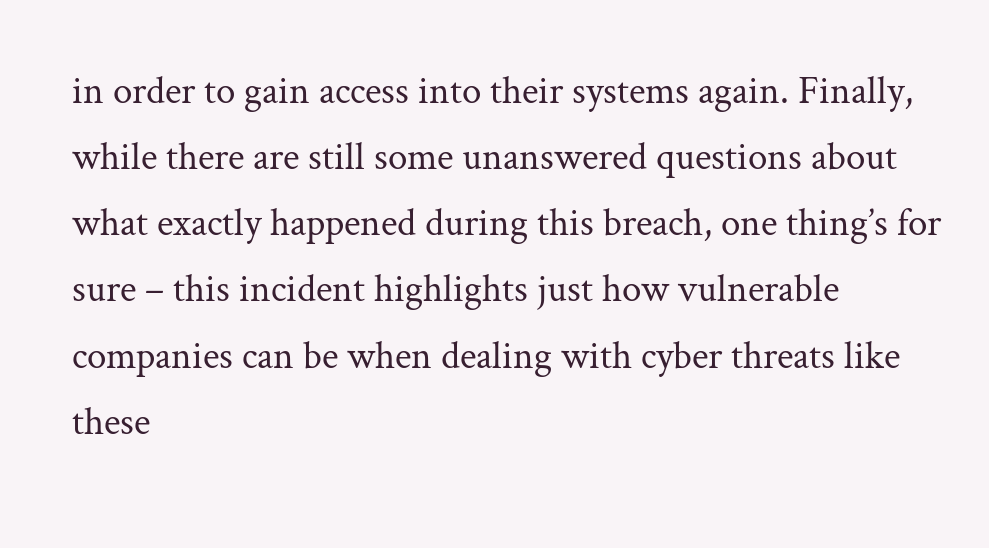in order to gain access into their systems again. Finally, while there are still some unanswered questions about what exactly happened during this breach, one thing’s for sure – this incident highlights just how vulnerable companies can be when dealing with cyber threats like these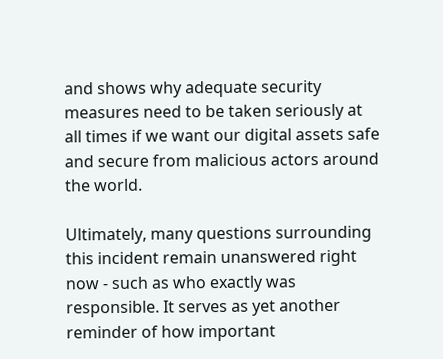and shows why adequate security measures need to be taken seriously at all times if we want our digital assets safe and secure from malicious actors around the world.

Ultimately, many questions surrounding this incident remain unanswered right now - such as who exactly was responsible. It serves as yet another reminder of how important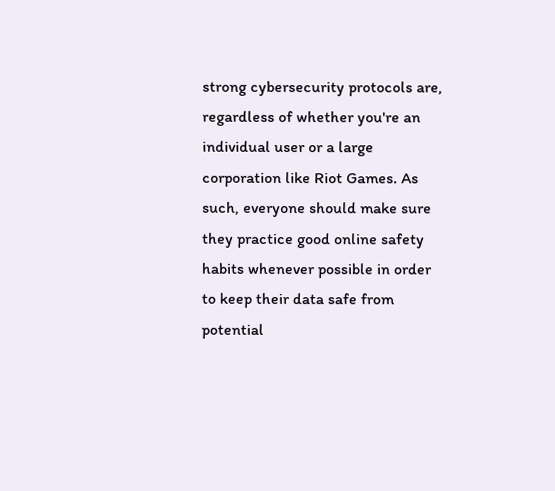strong cybersecurity protocols are, regardless of whether you're an individual user or a large corporation like Riot Games. As such, everyone should make sure they practice good online safety habits whenever possible in order to keep their data safe from potential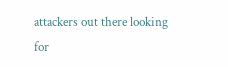attackers out there looking for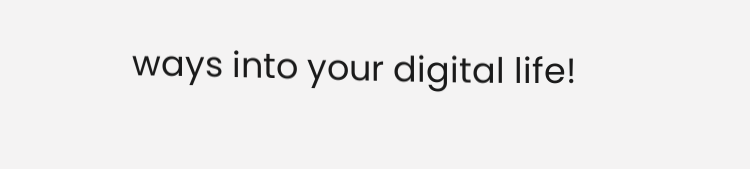ways into your digital life!